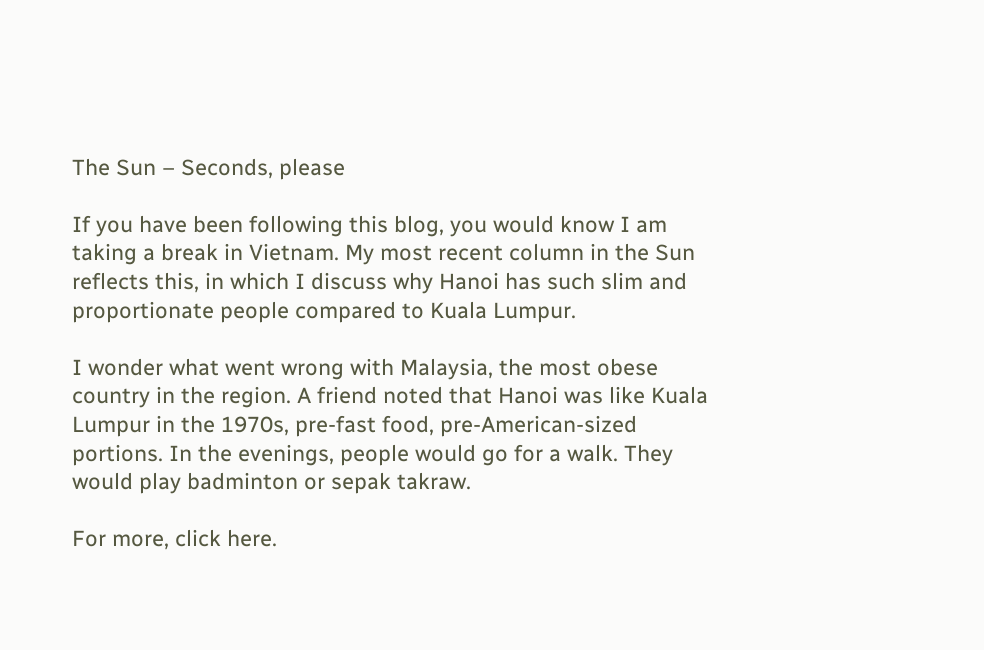The Sun – Seconds, please

If you have been following this blog, you would know I am taking a break in Vietnam. My most recent column in the Sun reflects this, in which I discuss why Hanoi has such slim and proportionate people compared to Kuala Lumpur.

I wonder what went wrong with Malaysia, the most obese country in the region. A friend noted that Hanoi was like Kuala Lumpur in the 1970s, pre-fast food, pre-American-sized portions. In the evenings, people would go for a walk. They would play badminton or sepak takraw.

For more, click here.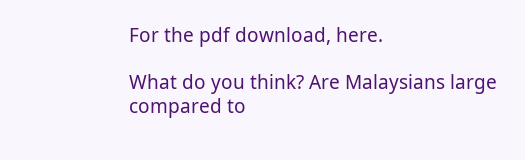For the pdf download, here.

What do you think? Are Malaysians large compared to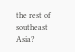the rest of southeast Asia?